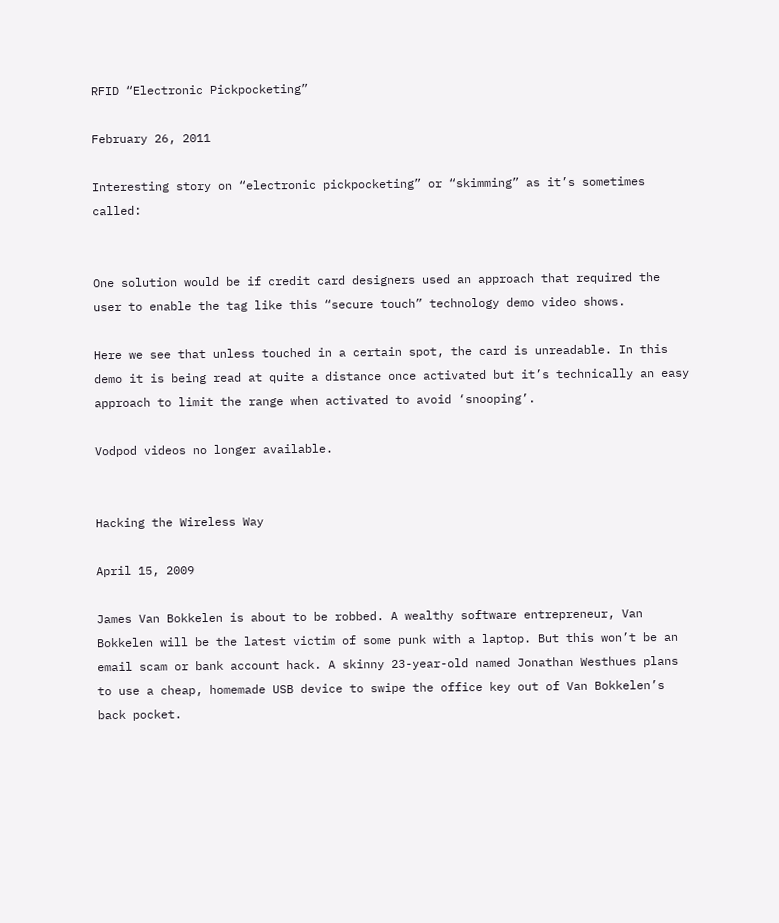RFID “Electronic Pickpocketing”

February 26, 2011

Interesting story on “electronic pickpocketing” or “skimming” as it’s sometimes called:


One solution would be if credit card designers used an approach that required the user to enable the tag like this “secure touch” technology demo video shows.

Here we see that unless touched in a certain spot, the card is unreadable. In this demo it is being read at quite a distance once activated but it’s technically an easy approach to limit the range when activated to avoid ‘snooping’.

Vodpod videos no longer available.


Hacking the Wireless Way

April 15, 2009

James Van Bokkelen is about to be robbed. A wealthy software entrepreneur, Van Bokkelen will be the latest victim of some punk with a laptop. But this won’t be an email scam or bank account hack. A skinny 23-year-old named Jonathan Westhues plans to use a cheap, homemade USB device to swipe the office key out of Van Bokkelen’s back pocket.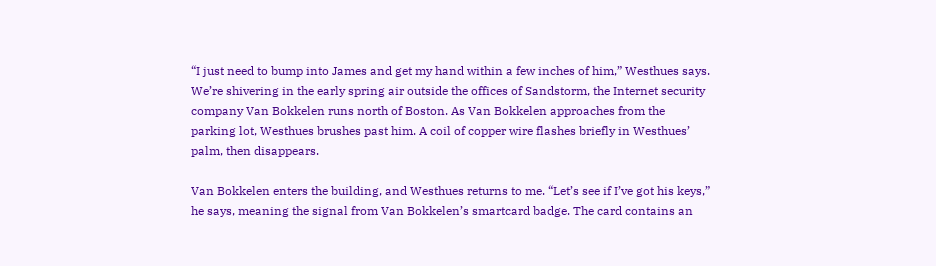“I just need to bump into James and get my hand within a few inches of him,” Westhues says. We’re shivering in the early spring air outside the offices of Sandstorm, the Internet security company Van Bokkelen runs north of Boston. As Van Bokkelen approaches from the parking lot, Westhues brushes past him. A coil of copper wire flashes briefly in Westhues’ palm, then disappears.

Van Bokkelen enters the building, and Westhues returns to me. “Let’s see if I’ve got his keys,” he says, meaning the signal from Van Bokkelen’s smartcard badge. The card contains an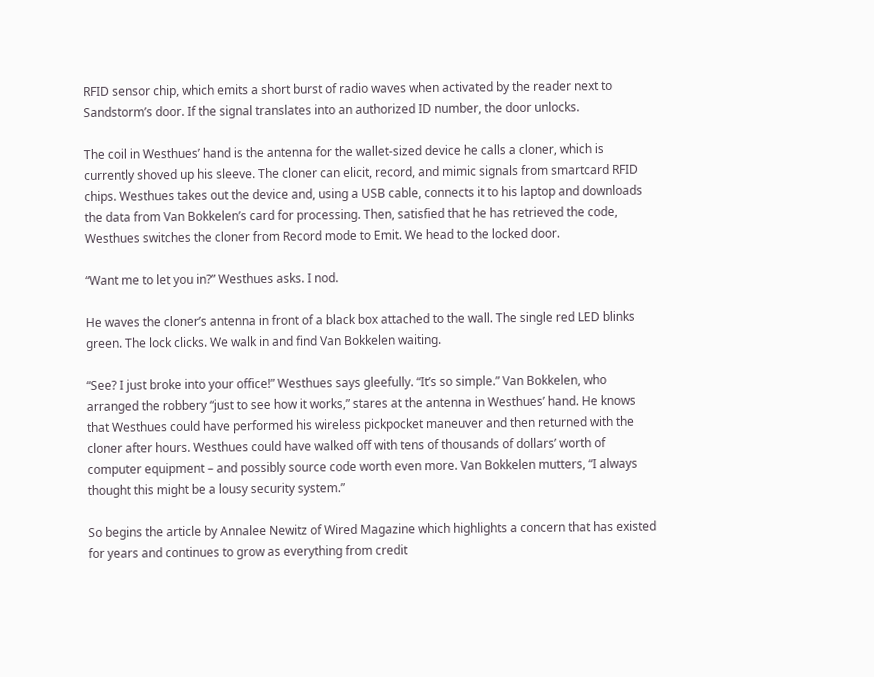RFID sensor chip, which emits a short burst of radio waves when activated by the reader next to Sandstorm’s door. If the signal translates into an authorized ID number, the door unlocks.

The coil in Westhues’ hand is the antenna for the wallet-sized device he calls a cloner, which is currently shoved up his sleeve. The cloner can elicit, record, and mimic signals from smartcard RFID chips. Westhues takes out the device and, using a USB cable, connects it to his laptop and downloads the data from Van Bokkelen’s card for processing. Then, satisfied that he has retrieved the code, Westhues switches the cloner from Record mode to Emit. We head to the locked door.

“Want me to let you in?” Westhues asks. I nod.

He waves the cloner’s antenna in front of a black box attached to the wall. The single red LED blinks green. The lock clicks. We walk in and find Van Bokkelen waiting.

“See? I just broke into your office!” Westhues says gleefully. “It’s so simple.” Van Bokkelen, who arranged the robbery “just to see how it works,” stares at the antenna in Westhues’ hand. He knows that Westhues could have performed his wireless pickpocket maneuver and then returned with the cloner after hours. Westhues could have walked off with tens of thousands of dollars’ worth of computer equipment – and possibly source code worth even more. Van Bokkelen mutters, “I always thought this might be a lousy security system.”

So begins the article by Annalee Newitz of Wired Magazine which highlights a concern that has existed for years and continues to grow as everything from credit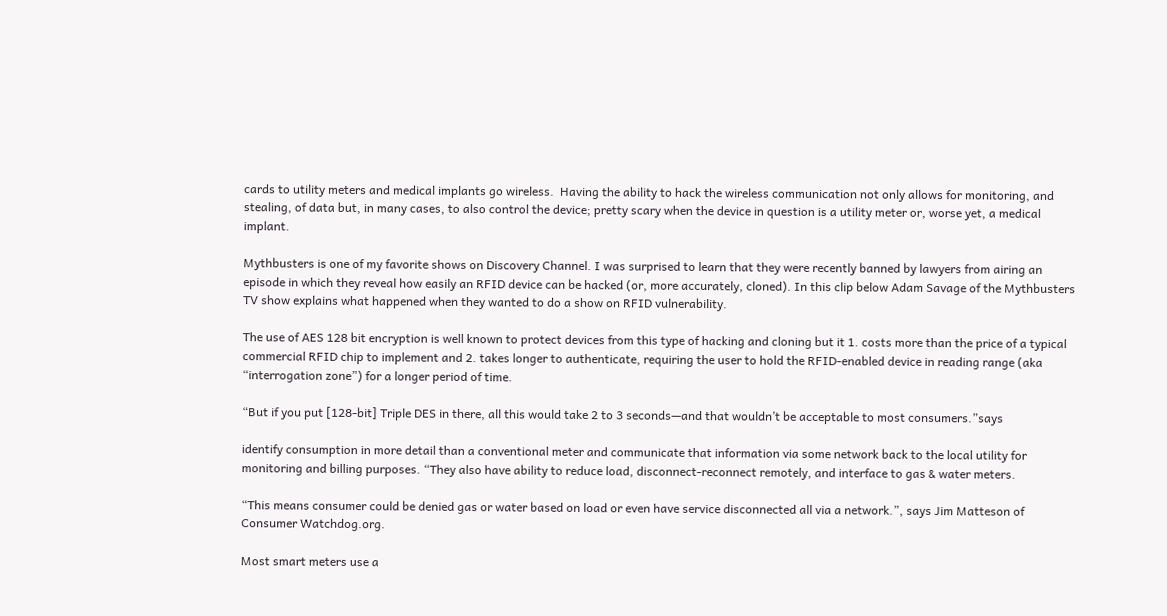cards to utility meters and medical implants go wireless.  Having the ability to hack the wireless communication not only allows for monitoring, and stealing, of data but, in many cases, to also control the device; pretty scary when the device in question is a utility meter or, worse yet, a medical implant.

Mythbusters is one of my favorite shows on Discovery Channel. I was surprised to learn that they were recently banned by lawyers from airing an episode in which they reveal how easily an RFID device can be hacked (or, more accurately, cloned). In this clip below Adam Savage of the Mythbusters TV show explains what happened when they wanted to do a show on RFID vulnerability.

The use of AES 128 bit encryption is well known to protect devices from this type of hacking and cloning but it 1. costs more than the price of a typical commercial RFID chip to implement and 2. takes longer to authenticate, requiring the user to hold the RFID-enabled device in reading range (aka “interrogation zone”) for a longer period of time.

“But if you put [128-bit] Triple DES in there, all this would take 2 to 3 seconds—and that wouldn’t be acceptable to most consumers.”says

identify consumption in more detail than a conventional meter and communicate that information via some network back to the local utility for monitoring and billing purposes. “They also have ability to reduce load, disconnect-reconnect remotely, and interface to gas & water meters.

“This means consumer could be denied gas or water based on load or even have service disconnected all via a network.”, says Jim Matteson of Consumer Watchdog.org.

Most smart meters use a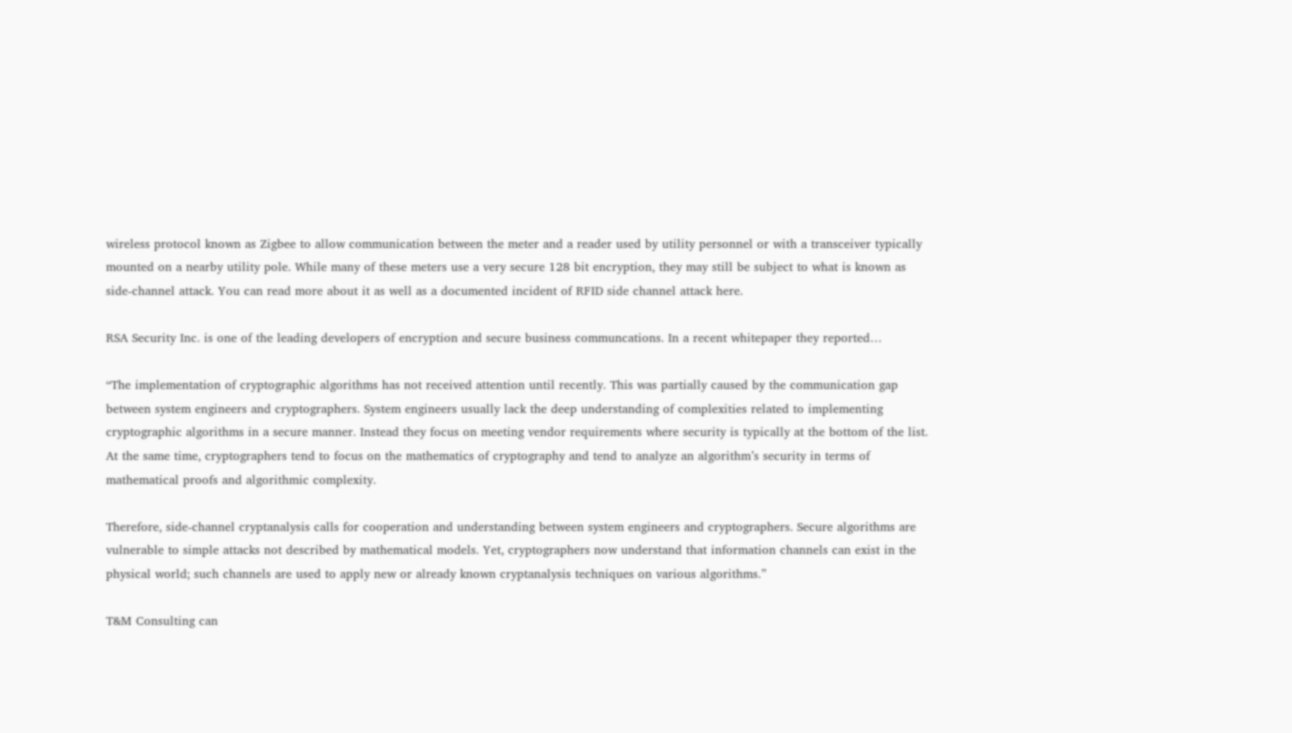wireless protocol known as Zigbee to allow communication between the meter and a reader used by utility personnel or with a transceiver typically mounted on a nearby utility pole. While many of these meters use a very secure 128 bit encryption, they may still be subject to what is known as side-channel attack. You can read more about it as well as a documented incident of RFID side channel attack here.

RSA Security Inc. is one of the leading developers of encryption and secure business communcations. In a recent whitepaper they reported…

“The implementation of cryptographic algorithms has not received attention until recently. This was partially caused by the communication gap between system engineers and cryptographers. System engineers usually lack the deep understanding of complexities related to implementing cryptographic algorithms in a secure manner. Instead they focus on meeting vendor requirements where security is typically at the bottom of the list. At the same time, cryptographers tend to focus on the mathematics of cryptography and tend to analyze an algorithm’s security in terms of mathematical proofs and algorithmic complexity.

Therefore, side-channel cryptanalysis calls for cooperation and understanding between system engineers and cryptographers. Secure algorithms are vulnerable to simple attacks not described by mathematical models. Yet, cryptographers now understand that information channels can exist in the physical world; such channels are used to apply new or already known cryptanalysis techniques on various algorithms.”

T&M Consulting can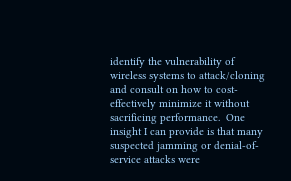identify the vulnerability of wireless systems to attack/cloning and consult on how to cost-effectively minimize it without sacrificing performance.  One insight I can provide is that many suspected jamming or denial-of-service attacks were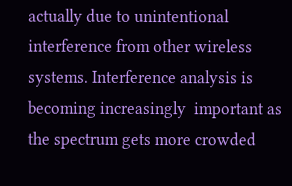actually due to unintentional interference from other wireless systems. Interference analysis is becoming increasingly  important as the spectrum gets more crowded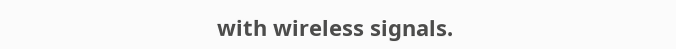with wireless signals.